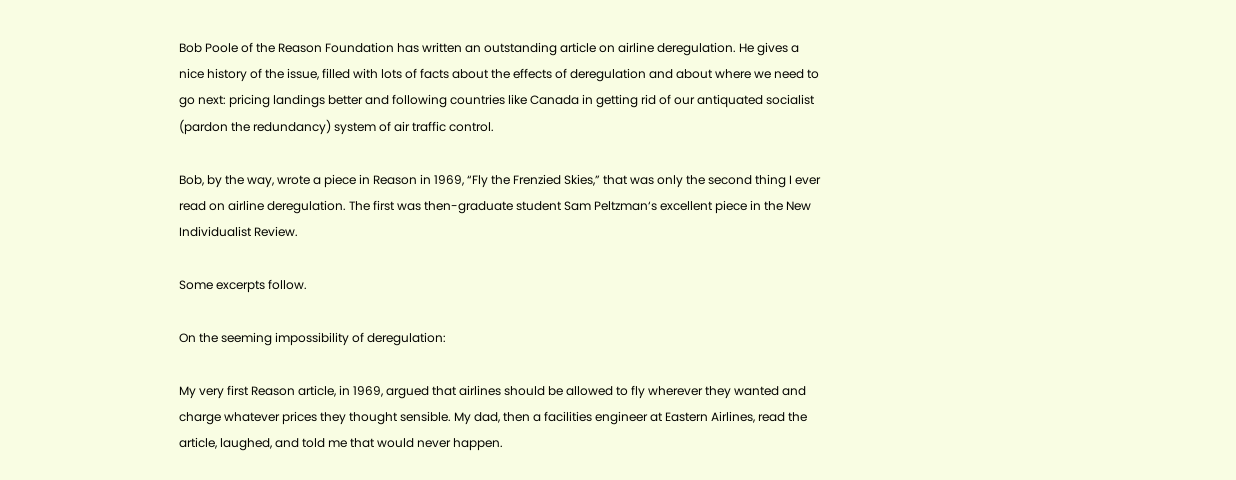Bob Poole of the Reason Foundation has written an outstanding article on airline deregulation. He gives a nice history of the issue, filled with lots of facts about the effects of deregulation and about where we need to go next: pricing landings better and following countries like Canada in getting rid of our antiquated socialist (pardon the redundancy) system of air traffic control.

Bob, by the way, wrote a piece in Reason in 1969, “Fly the Frenzied Skies,” that was only the second thing I ever read on airline deregulation. The first was then-graduate student Sam Peltzman‘s excellent piece in the New Individualist Review.

Some excerpts follow.

On the seeming impossibility of deregulation:

My very first Reason article, in 1969, argued that airlines should be allowed to fly wherever they wanted and charge whatever prices they thought sensible. My dad, then a facilities engineer at Eastern Airlines, read the article, laughed, and told me that would never happen.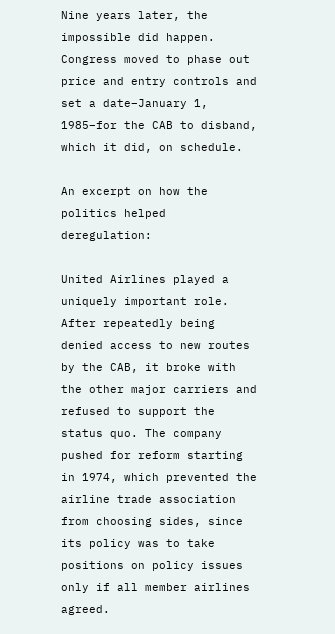Nine years later, the impossible did happen. Congress moved to phase out price and entry controls and set a date–January 1, 1985–for the CAB to disband, which it did, on schedule.

An excerpt on how the politics helped deregulation:

United Airlines played a uniquely important role. After repeatedly being denied access to new routes by the CAB, it broke with the other major carriers and refused to support the status quo. The company pushed for reform starting in 1974, which prevented the airline trade association from choosing sides, since its policy was to take positions on policy issues only if all member airlines agreed.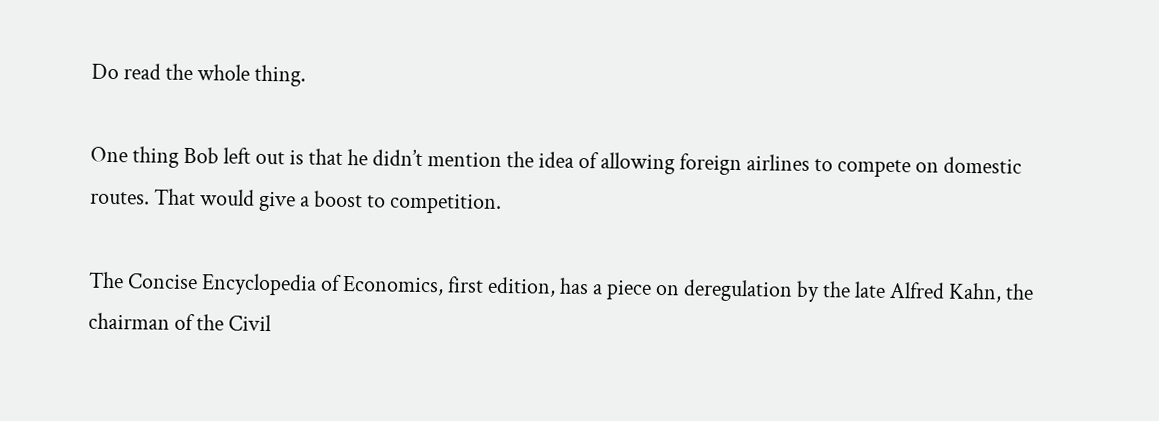Do read the whole thing.

One thing Bob left out is that he didn’t mention the idea of allowing foreign airlines to compete on domestic routes. That would give a boost to competition.

The Concise Encyclopedia of Economics, first edition, has a piece on deregulation by the late Alfred Kahn, the chairman of the Civil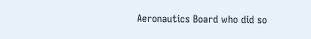Aeronautics Board who did so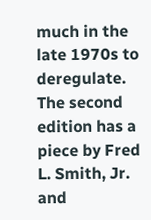much in the late 1970s to deregulate. The second edition has a piece by Fred L. Smith, Jr. and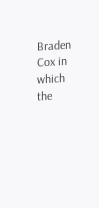Braden Cox in which the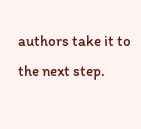authors take it to the next step.